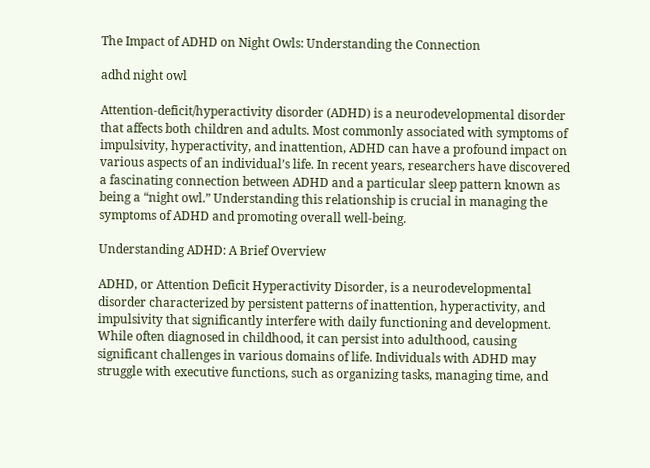The Impact of ADHD on Night Owls: Understanding the Connection

adhd night owl

Attention-deficit/hyperactivity disorder (ADHD) is a neurodevelopmental disorder that affects both children and adults. Most commonly associated with symptoms of impulsivity, hyperactivity, and inattention, ADHD can have a profound impact on various aspects of an individual’s life. In recent years, researchers have discovered a fascinating connection between ADHD and a particular sleep pattern known as being a “night owl.” Understanding this relationship is crucial in managing the symptoms of ADHD and promoting overall well-being.

Understanding ADHD: A Brief Overview

ADHD, or Attention Deficit Hyperactivity Disorder, is a neurodevelopmental disorder characterized by persistent patterns of inattention, hyperactivity, and impulsivity that significantly interfere with daily functioning and development. While often diagnosed in childhood, it can persist into adulthood, causing significant challenges in various domains of life. Individuals with ADHD may struggle with executive functions, such as organizing tasks, managing time, and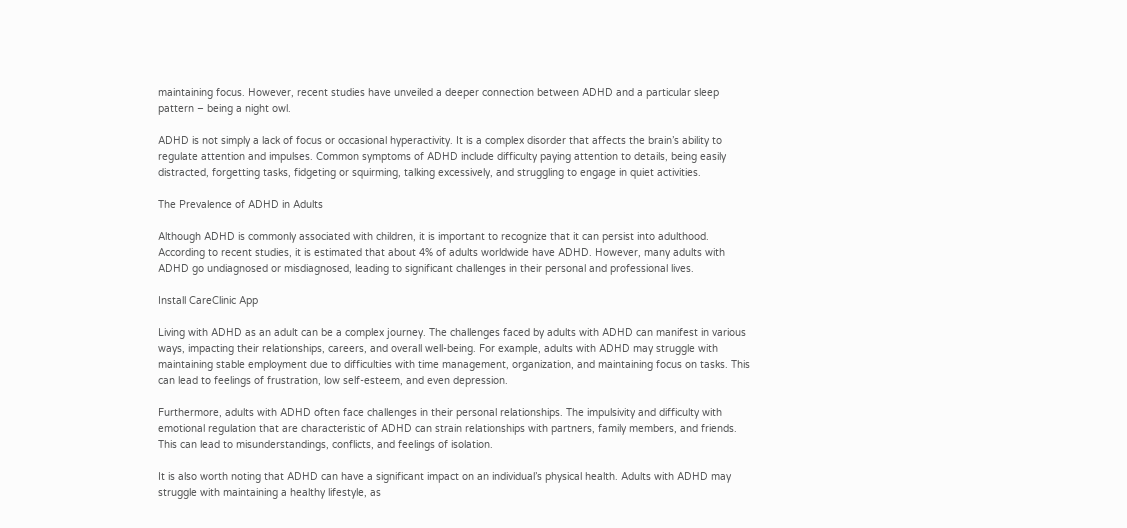maintaining focus. However, recent studies have unveiled a deeper connection between ADHD and a particular sleep pattern – being a night owl.

ADHD is not simply a lack of focus or occasional hyperactivity. It is a complex disorder that affects the brain’s ability to regulate attention and impulses. Common symptoms of ADHD include difficulty paying attention to details, being easily distracted, forgetting tasks, fidgeting or squirming, talking excessively, and struggling to engage in quiet activities.

The Prevalence of ADHD in Adults

Although ADHD is commonly associated with children, it is important to recognize that it can persist into adulthood. According to recent studies, it is estimated that about 4% of adults worldwide have ADHD. However, many adults with ADHD go undiagnosed or misdiagnosed, leading to significant challenges in their personal and professional lives.

Install CareClinic App

Living with ADHD as an adult can be a complex journey. The challenges faced by adults with ADHD can manifest in various ways, impacting their relationships, careers, and overall well-being. For example, adults with ADHD may struggle with maintaining stable employment due to difficulties with time management, organization, and maintaining focus on tasks. This can lead to feelings of frustration, low self-esteem, and even depression.

Furthermore, adults with ADHD often face challenges in their personal relationships. The impulsivity and difficulty with emotional regulation that are characteristic of ADHD can strain relationships with partners, family members, and friends. This can lead to misunderstandings, conflicts, and feelings of isolation.

It is also worth noting that ADHD can have a significant impact on an individual’s physical health. Adults with ADHD may struggle with maintaining a healthy lifestyle, as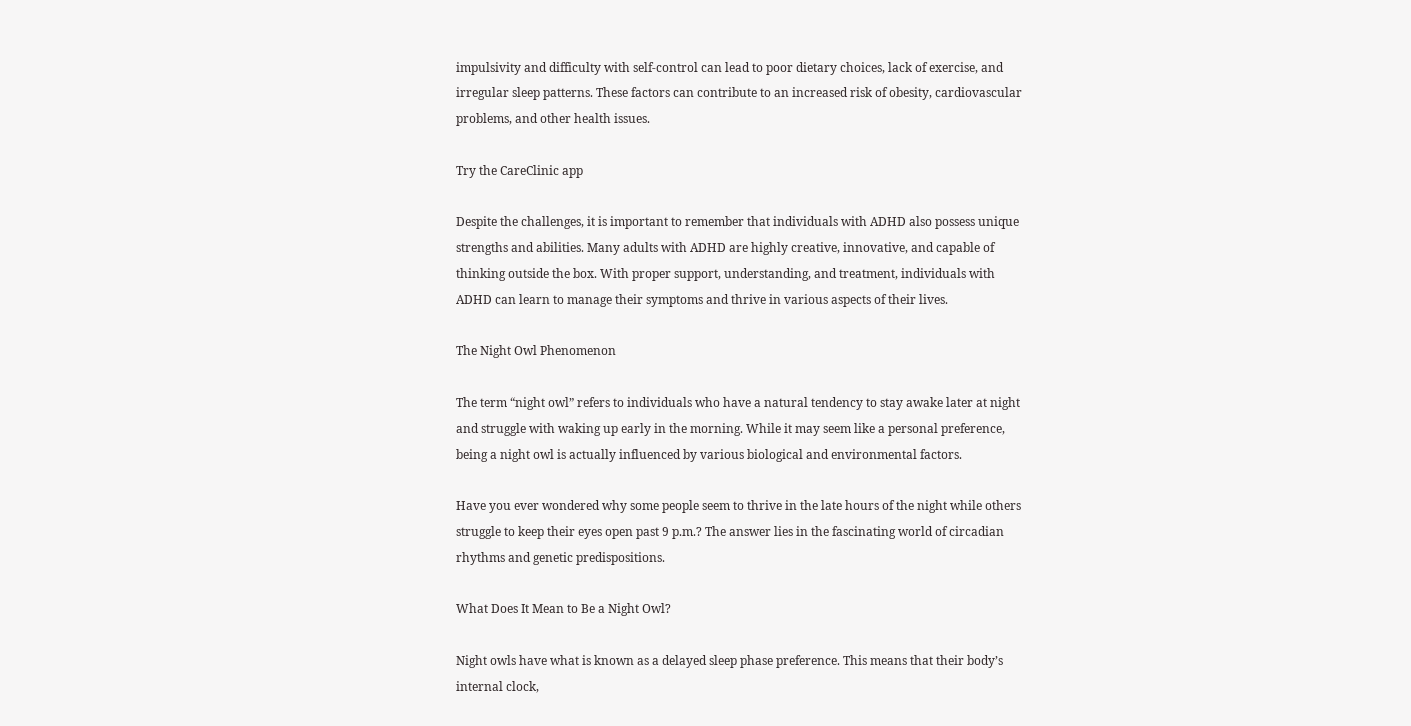impulsivity and difficulty with self-control can lead to poor dietary choices, lack of exercise, and irregular sleep patterns. These factors can contribute to an increased risk of obesity, cardiovascular problems, and other health issues.

Try the CareClinic app

Despite the challenges, it is important to remember that individuals with ADHD also possess unique strengths and abilities. Many adults with ADHD are highly creative, innovative, and capable of thinking outside the box. With proper support, understanding, and treatment, individuals with ADHD can learn to manage their symptoms and thrive in various aspects of their lives.

The Night Owl Phenomenon

The term “night owl” refers to individuals who have a natural tendency to stay awake later at night and struggle with waking up early in the morning. While it may seem like a personal preference, being a night owl is actually influenced by various biological and environmental factors.

Have you ever wondered why some people seem to thrive in the late hours of the night while others struggle to keep their eyes open past 9 p.m.? The answer lies in the fascinating world of circadian rhythms and genetic predispositions.

What Does It Mean to Be a Night Owl?

Night owls have what is known as a delayed sleep phase preference. This means that their body’s internal clock,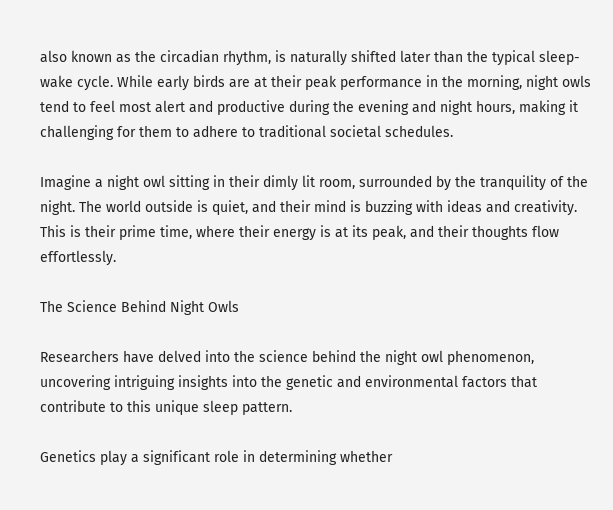also known as the circadian rhythm, is naturally shifted later than the typical sleep-wake cycle. While early birds are at their peak performance in the morning, night owls tend to feel most alert and productive during the evening and night hours, making it challenging for them to adhere to traditional societal schedules.

Imagine a night owl sitting in their dimly lit room, surrounded by the tranquility of the night. The world outside is quiet, and their mind is buzzing with ideas and creativity. This is their prime time, where their energy is at its peak, and their thoughts flow effortlessly.

The Science Behind Night Owls

Researchers have delved into the science behind the night owl phenomenon, uncovering intriguing insights into the genetic and environmental factors that contribute to this unique sleep pattern.

Genetics play a significant role in determining whether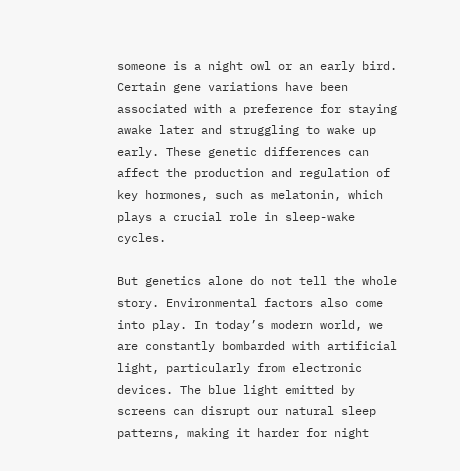someone is a night owl or an early bird. Certain gene variations have been associated with a preference for staying awake later and struggling to wake up early. These genetic differences can affect the production and regulation of key hormones, such as melatonin, which plays a crucial role in sleep-wake cycles.

But genetics alone do not tell the whole story. Environmental factors also come into play. In today’s modern world, we are constantly bombarded with artificial light, particularly from electronic devices. The blue light emitted by screens can disrupt our natural sleep patterns, making it harder for night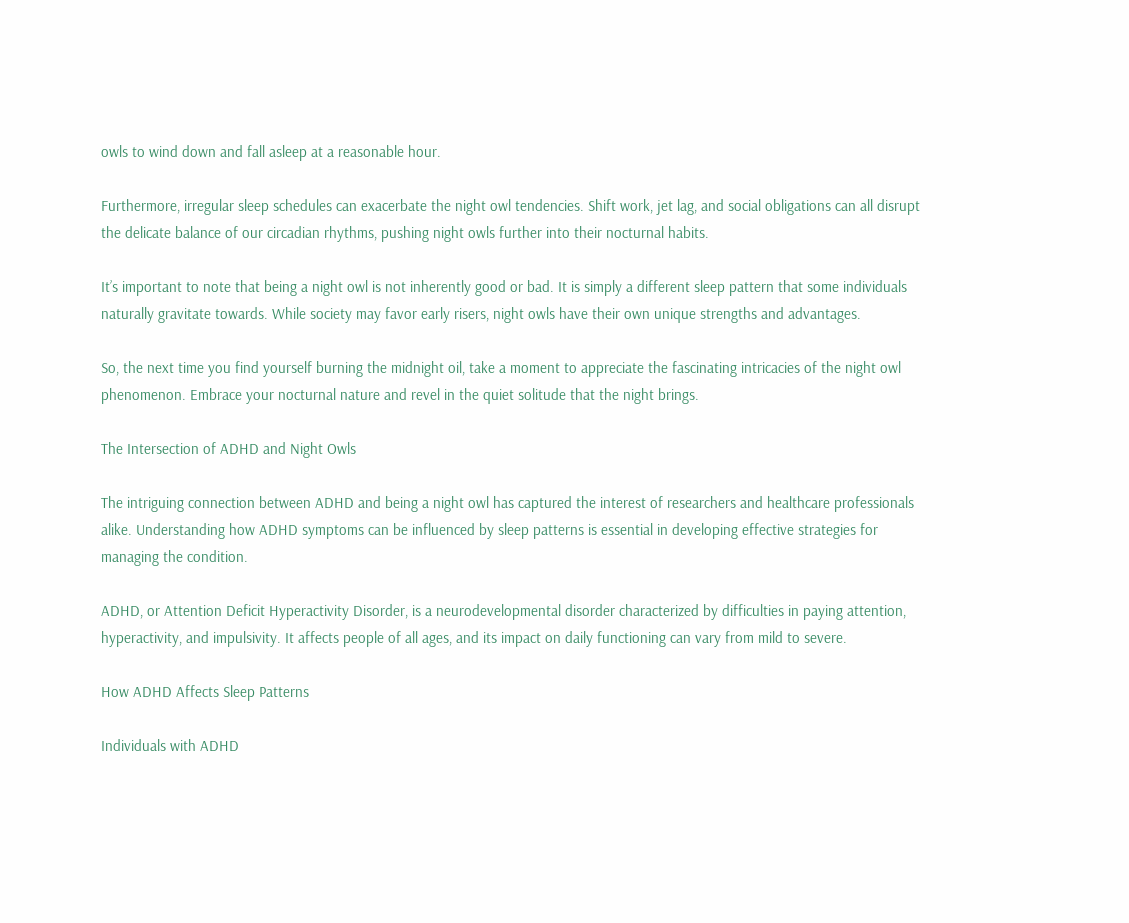owls to wind down and fall asleep at a reasonable hour.

Furthermore, irregular sleep schedules can exacerbate the night owl tendencies. Shift work, jet lag, and social obligations can all disrupt the delicate balance of our circadian rhythms, pushing night owls further into their nocturnal habits.

It’s important to note that being a night owl is not inherently good or bad. It is simply a different sleep pattern that some individuals naturally gravitate towards. While society may favor early risers, night owls have their own unique strengths and advantages.

So, the next time you find yourself burning the midnight oil, take a moment to appreciate the fascinating intricacies of the night owl phenomenon. Embrace your nocturnal nature and revel in the quiet solitude that the night brings.

The Intersection of ADHD and Night Owls

The intriguing connection between ADHD and being a night owl has captured the interest of researchers and healthcare professionals alike. Understanding how ADHD symptoms can be influenced by sleep patterns is essential in developing effective strategies for managing the condition.

ADHD, or Attention Deficit Hyperactivity Disorder, is a neurodevelopmental disorder characterized by difficulties in paying attention, hyperactivity, and impulsivity. It affects people of all ages, and its impact on daily functioning can vary from mild to severe.

How ADHD Affects Sleep Patterns

Individuals with ADHD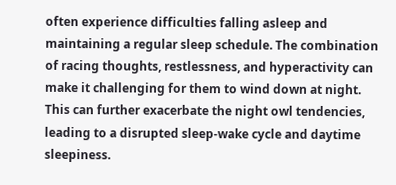often experience difficulties falling asleep and maintaining a regular sleep schedule. The combination of racing thoughts, restlessness, and hyperactivity can make it challenging for them to wind down at night. This can further exacerbate the night owl tendencies, leading to a disrupted sleep-wake cycle and daytime sleepiness.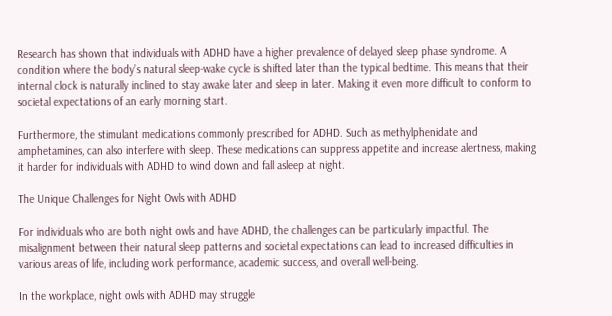Research has shown that individuals with ADHD have a higher prevalence of delayed sleep phase syndrome. A condition where the body’s natural sleep-wake cycle is shifted later than the typical bedtime. This means that their internal clock is naturally inclined to stay awake later and sleep in later. Making it even more difficult to conform to societal expectations of an early morning start.

Furthermore, the stimulant medications commonly prescribed for ADHD. Such as methylphenidate and amphetamines, can also interfere with sleep. These medications can suppress appetite and increase alertness, making it harder for individuals with ADHD to wind down and fall asleep at night.

The Unique Challenges for Night Owls with ADHD

For individuals who are both night owls and have ADHD, the challenges can be particularly impactful. The misalignment between their natural sleep patterns and societal expectations can lead to increased difficulties in various areas of life, including work performance, academic success, and overall well-being.

In the workplace, night owls with ADHD may struggle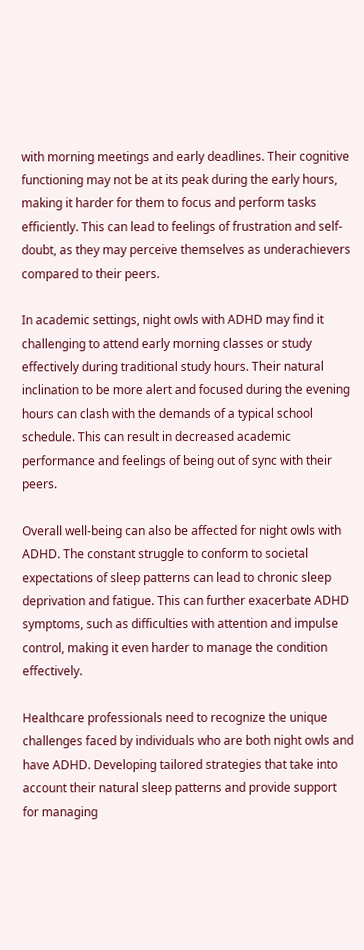with morning meetings and early deadlines. Their cognitive functioning may not be at its peak during the early hours, making it harder for them to focus and perform tasks efficiently. This can lead to feelings of frustration and self-doubt, as they may perceive themselves as underachievers compared to their peers.

In academic settings, night owls with ADHD may find it challenging to attend early morning classes or study effectively during traditional study hours. Their natural inclination to be more alert and focused during the evening hours can clash with the demands of a typical school schedule. This can result in decreased academic performance and feelings of being out of sync with their peers.

Overall well-being can also be affected for night owls with ADHD. The constant struggle to conform to societal expectations of sleep patterns can lead to chronic sleep deprivation and fatigue. This can further exacerbate ADHD symptoms, such as difficulties with attention and impulse control, making it even harder to manage the condition effectively.

Healthcare professionals need to recognize the unique challenges faced by individuals who are both night owls and have ADHD. Developing tailored strategies that take into account their natural sleep patterns and provide support for managing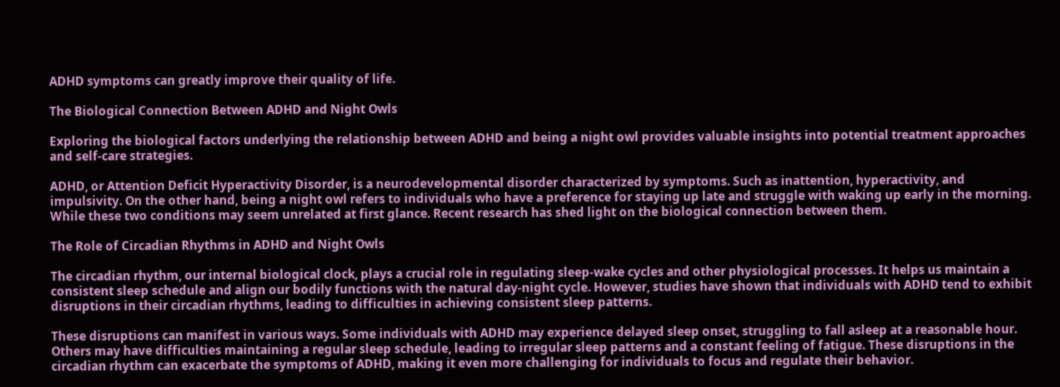ADHD symptoms can greatly improve their quality of life.

The Biological Connection Between ADHD and Night Owls

Exploring the biological factors underlying the relationship between ADHD and being a night owl provides valuable insights into potential treatment approaches and self-care strategies.

ADHD, or Attention Deficit Hyperactivity Disorder, is a neurodevelopmental disorder characterized by symptoms. Such as inattention, hyperactivity, and impulsivity. On the other hand, being a night owl refers to individuals who have a preference for staying up late and struggle with waking up early in the morning. While these two conditions may seem unrelated at first glance. Recent research has shed light on the biological connection between them.

The Role of Circadian Rhythms in ADHD and Night Owls

The circadian rhythm, our internal biological clock, plays a crucial role in regulating sleep-wake cycles and other physiological processes. It helps us maintain a consistent sleep schedule and align our bodily functions with the natural day-night cycle. However, studies have shown that individuals with ADHD tend to exhibit disruptions in their circadian rhythms, leading to difficulties in achieving consistent sleep patterns.

These disruptions can manifest in various ways. Some individuals with ADHD may experience delayed sleep onset, struggling to fall asleep at a reasonable hour. Others may have difficulties maintaining a regular sleep schedule, leading to irregular sleep patterns and a constant feeling of fatigue. These disruptions in the circadian rhythm can exacerbate the symptoms of ADHD, making it even more challenging for individuals to focus and regulate their behavior.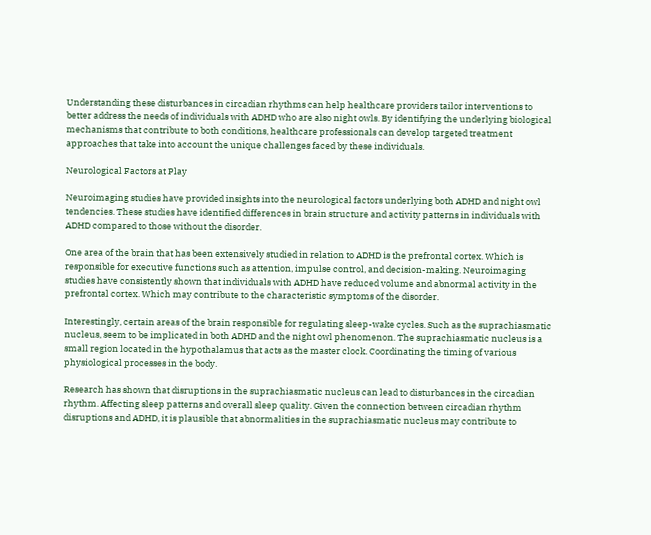Understanding these disturbances in circadian rhythms can help healthcare providers tailor interventions to better address the needs of individuals with ADHD who are also night owls. By identifying the underlying biological mechanisms that contribute to both conditions, healthcare professionals can develop targeted treatment approaches that take into account the unique challenges faced by these individuals.

Neurological Factors at Play

Neuroimaging studies have provided insights into the neurological factors underlying both ADHD and night owl tendencies. These studies have identified differences in brain structure and activity patterns in individuals with ADHD compared to those without the disorder.

One area of the brain that has been extensively studied in relation to ADHD is the prefrontal cortex. Which is responsible for executive functions such as attention, impulse control, and decision-making. Neuroimaging studies have consistently shown that individuals with ADHD have reduced volume and abnormal activity in the prefrontal cortex. Which may contribute to the characteristic symptoms of the disorder.

Interestingly, certain areas of the brain responsible for regulating sleep-wake cycles. Such as the suprachiasmatic nucleus, seem to be implicated in both ADHD and the night owl phenomenon. The suprachiasmatic nucleus is a small region located in the hypothalamus that acts as the master clock. Coordinating the timing of various physiological processes in the body.

Research has shown that disruptions in the suprachiasmatic nucleus can lead to disturbances in the circadian rhythm. Affecting sleep patterns and overall sleep quality. Given the connection between circadian rhythm disruptions and ADHD, it is plausible that abnormalities in the suprachiasmatic nucleus may contribute to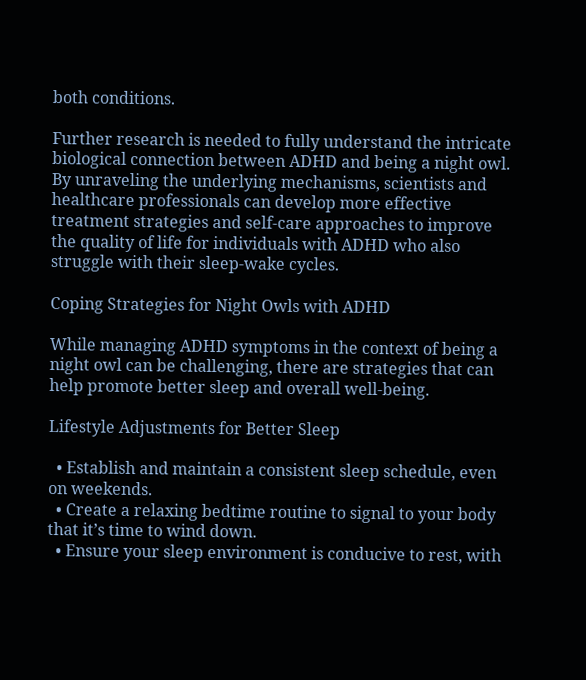both conditions.

Further research is needed to fully understand the intricate biological connection between ADHD and being a night owl. By unraveling the underlying mechanisms, scientists and healthcare professionals can develop more effective treatment strategies and self-care approaches to improve the quality of life for individuals with ADHD who also struggle with their sleep-wake cycles.

Coping Strategies for Night Owls with ADHD

While managing ADHD symptoms in the context of being a night owl can be challenging, there are strategies that can help promote better sleep and overall well-being.

Lifestyle Adjustments for Better Sleep

  • Establish and maintain a consistent sleep schedule, even on weekends.
  • Create a relaxing bedtime routine to signal to your body that it’s time to wind down.
  • Ensure your sleep environment is conducive to rest, with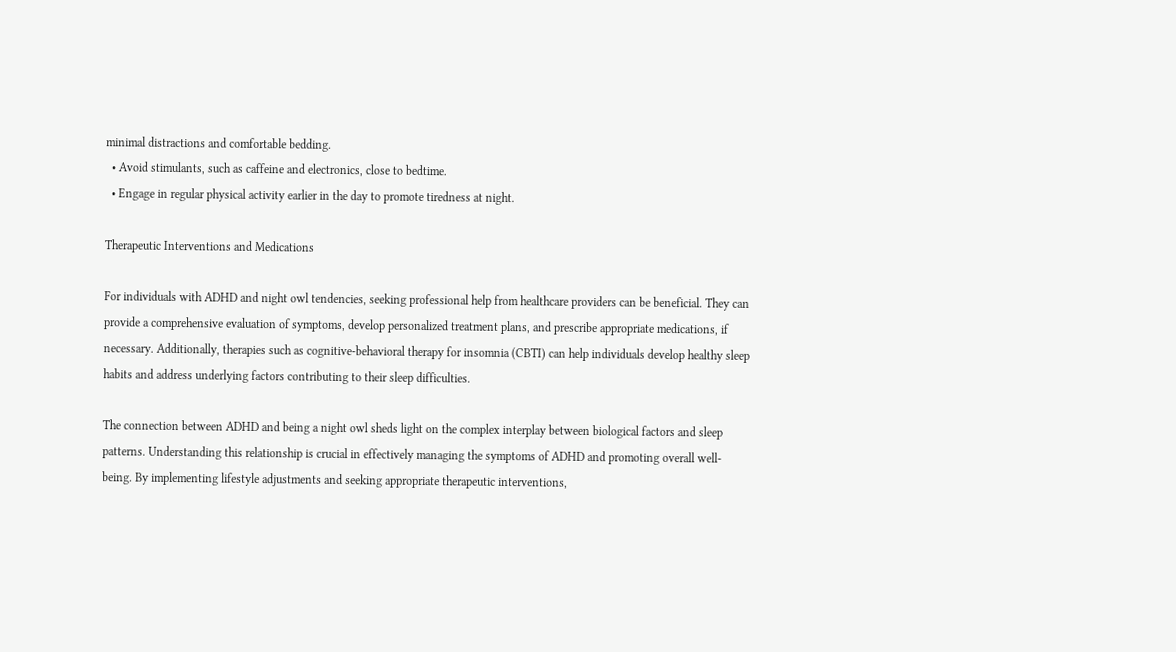minimal distractions and comfortable bedding.
  • Avoid stimulants, such as caffeine and electronics, close to bedtime.
  • Engage in regular physical activity earlier in the day to promote tiredness at night.

Therapeutic Interventions and Medications

For individuals with ADHD and night owl tendencies, seeking professional help from healthcare providers can be beneficial. They can provide a comprehensive evaluation of symptoms, develop personalized treatment plans, and prescribe appropriate medications, if necessary. Additionally, therapies such as cognitive-behavioral therapy for insomnia (CBTI) can help individuals develop healthy sleep habits and address underlying factors contributing to their sleep difficulties.

The connection between ADHD and being a night owl sheds light on the complex interplay between biological factors and sleep patterns. Understanding this relationship is crucial in effectively managing the symptoms of ADHD and promoting overall well-being. By implementing lifestyle adjustments and seeking appropriate therapeutic interventions,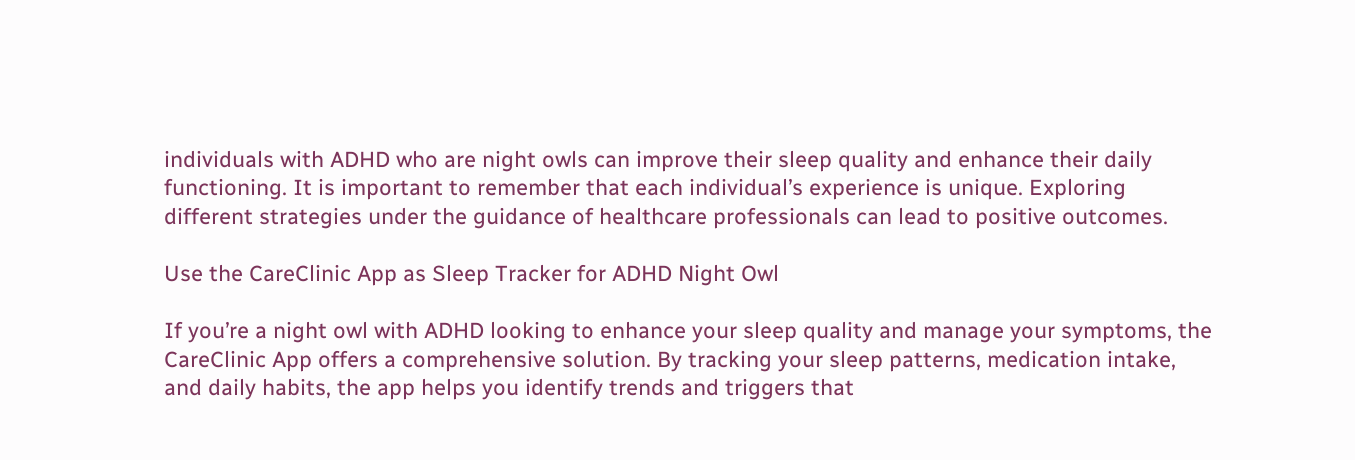individuals with ADHD who are night owls can improve their sleep quality and enhance their daily functioning. It is important to remember that each individual’s experience is unique. Exploring different strategies under the guidance of healthcare professionals can lead to positive outcomes.

Use the CareClinic App as Sleep Tracker for ADHD Night Owl

If you’re a night owl with ADHD looking to enhance your sleep quality and manage your symptoms, the CareClinic App offers a comprehensive solution. By tracking your sleep patterns, medication intake, and daily habits, the app helps you identify trends and triggers that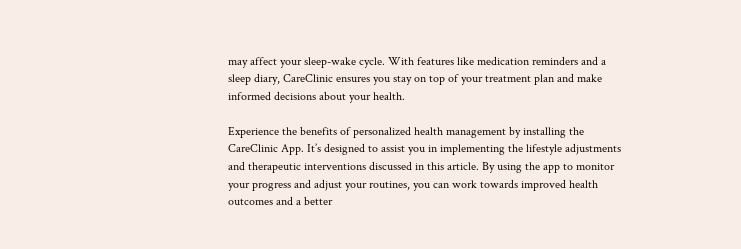may affect your sleep-wake cycle. With features like medication reminders and a sleep diary, CareClinic ensures you stay on top of your treatment plan and make informed decisions about your health.

Experience the benefits of personalized health management by installing the CareClinic App. It’s designed to assist you in implementing the lifestyle adjustments and therapeutic interventions discussed in this article. By using the app to monitor your progress and adjust your routines, you can work towards improved health outcomes and a better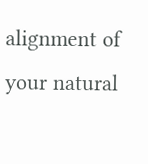alignment of your natural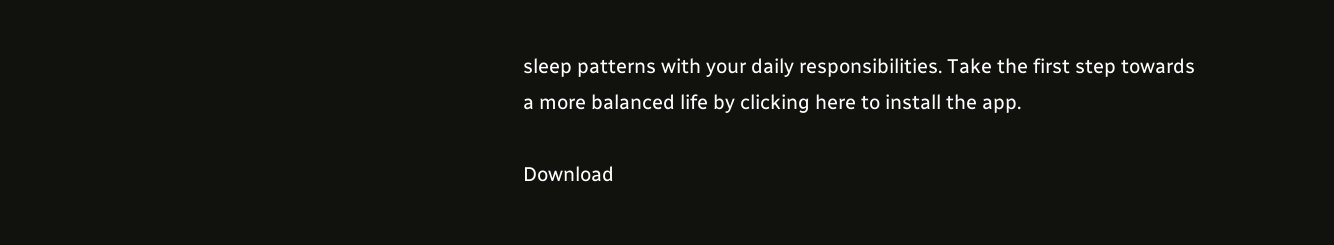sleep patterns with your daily responsibilities. Take the first step towards a more balanced life by clicking here to install the app.

Download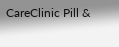CareClinic Pill &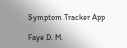Symptom Tracker App

Faye D. M.